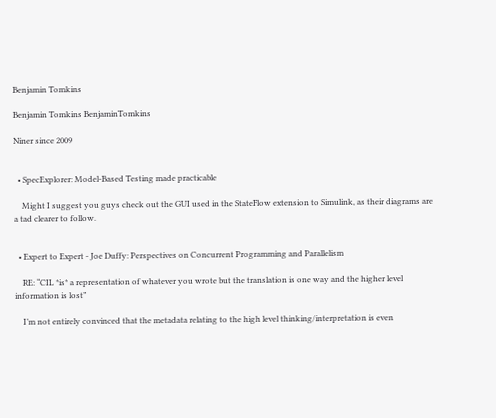Benjamin Tomkins

Benjamin Tomkins BenjaminTomkins

Niner since 2009


  • SpecExplorer: Model-Based Testing made practicable

    Might I suggest you guys check out the GUI used in the StateFlow extension to Simulink, as their diagrams are a tad clearer to follow.


  • Expert to Expert - Joe Duffy: Perspectives on Concurrent Programming and Parallelism

    RE: “CIL *is* a representation of whatever you wrote but the translation is one way and the higher level information is lost”

    I’m not entirely convinced that the metadata relating to the high level thinking/interpretation is even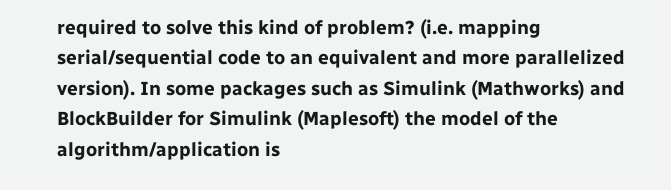required to solve this kind of problem? (i.e. mapping serial/sequential code to an equivalent and more parallelized version). In some packages such as Simulink (Mathworks) and BlockBuilder for Simulink (Maplesoft) the model of the algorithm/application is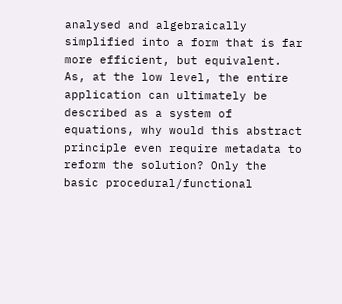analysed and algebraically simplified into a form that is far more efficient, but equivalent. As, at the low level, the entire application can ultimately be described as a system of equations, why would this abstract principle even require metadata to reform the solution? Only the basic procedural/functional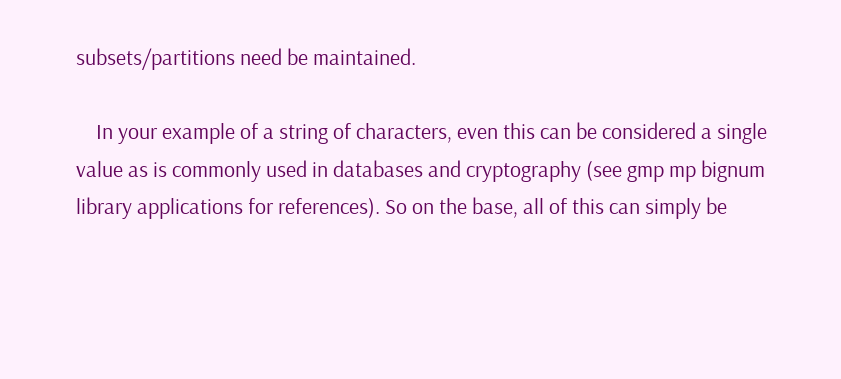subsets/partitions need be maintained.

    In your example of a string of characters, even this can be considered a single value as is commonly used in databases and cryptography (see gmp mp bignum library applications for references). So on the base, all of this can simply be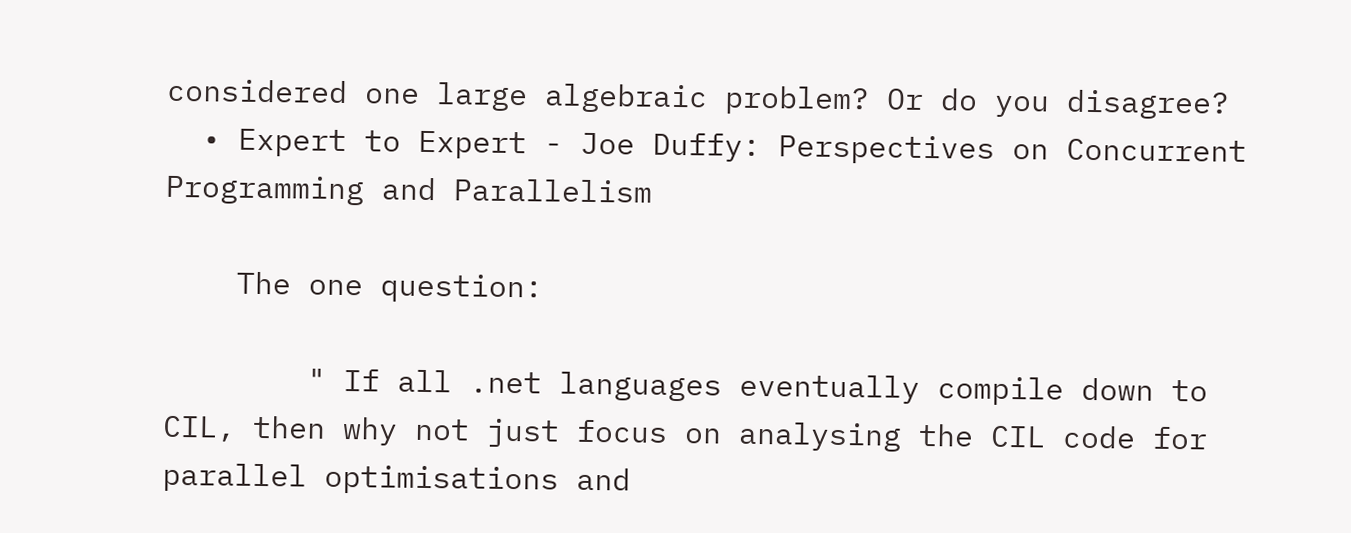considered one large algebraic problem? Or do you disagree?
  • Expert to Expert - Joe Duffy: Perspectives on Concurrent Programming and Parallelism

    The one question:

        " If all .net languages eventually compile down to CIL, then why not just focus on analysing the CIL code for parallel optimisations and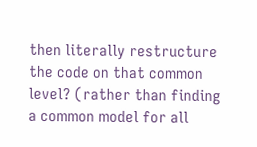then literally restructure the code on that common level? (rather than finding a common model for all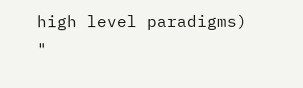high level paradigms) "